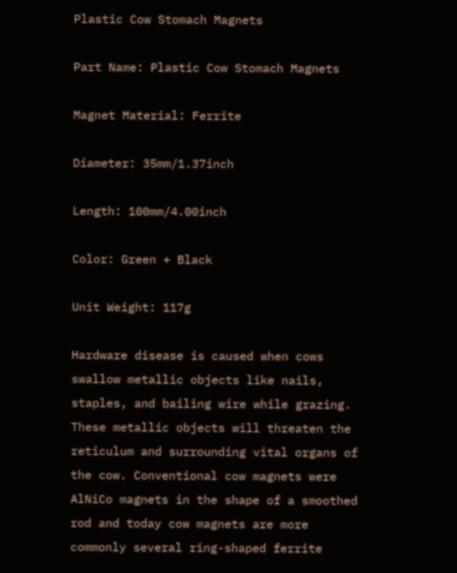Plastic Cow Stomach Magnets

Part Name: Plastic Cow Stomach Magnets

Magnet Material: Ferrite

Diameter: 35mm/1.37inch

Length: 100mm/4.00inch

Color: Green + Black

Unit Weight: 117g

Hardware disease is caused when cows swallow metallic objects like nails, staples, and bailing wire while grazing. These metallic objects will threaten the reticulum and surrounding vital organs of the cow. Conventional cow magnets were AlNiCo magnets in the shape of a smoothed rod and today cow magnets are more commonly several ring-shaped ferrite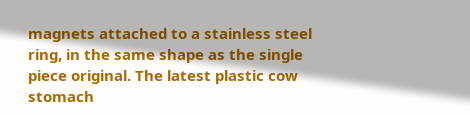magnets attached to a stainless steel ring, in the same shape as the single piece original. The latest plastic cow stomach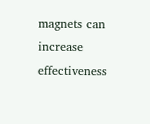magnets can increase effectiveness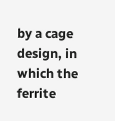by a cage design, in which the ferrite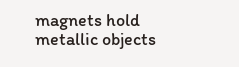magnets hold metallic objects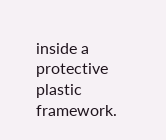inside a protective plastic framework.